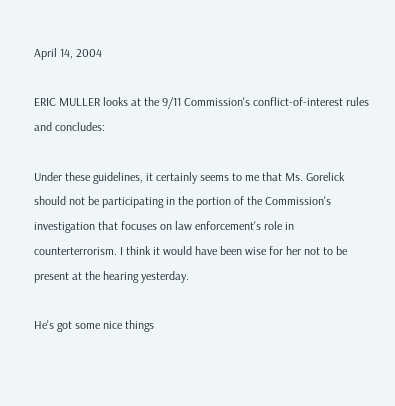April 14, 2004

ERIC MULLER looks at the 9/11 Commission's conflict-of-interest rules and concludes:

Under these guidelines, it certainly seems to me that Ms. Gorelick should not be participating in the portion of the Commission's investigation that focuses on law enforcement's role in counterterrorism. I think it would have been wise for her not to be present at the hearing yesterday.

He's got some nice things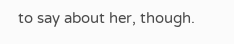to say about her, though.